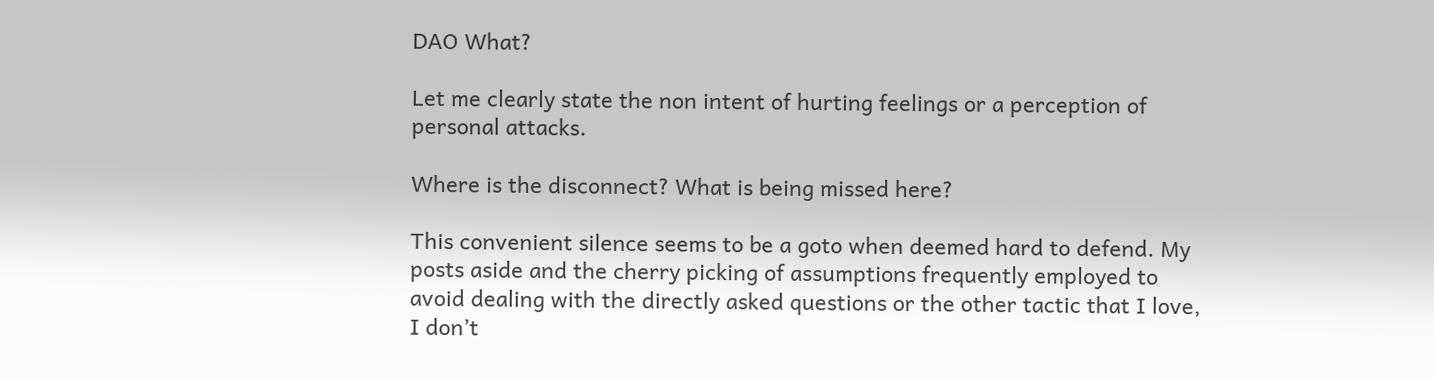DAO What?

Let me clearly state the non intent of hurting feelings or a perception of personal attacks.

Where is the disconnect? What is being missed here?

This convenient silence seems to be a goto when deemed hard to defend. My posts aside and the cherry picking of assumptions frequently employed to avoid dealing with the directly asked questions or the other tactic that I love, I don’t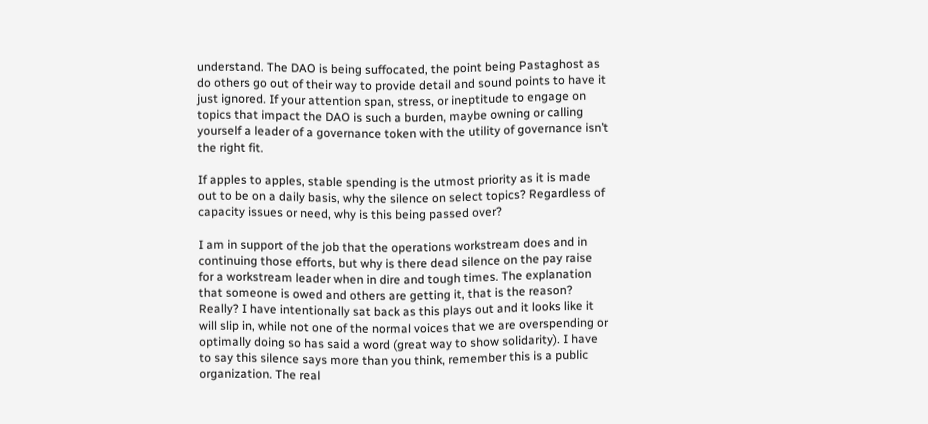understand. The DAO is being suffocated, the point being Pastaghost as do others go out of their way to provide detail and sound points to have it just ignored. If your attention span, stress, or ineptitude to engage on topics that impact the DAO is such a burden, maybe owning or calling yourself a leader of a governance token with the utility of governance isn’t the right fit.

If apples to apples, stable spending is the utmost priority as it is made out to be on a daily basis, why the silence on select topics? Regardless of capacity issues or need, why is this being passed over?

I am in support of the job that the operations workstream does and in continuing those efforts, but why is there dead silence on the pay raise for a workstream leader when in dire and tough times. The explanation that someone is owed and others are getting it, that is the reason? Really? I have intentionally sat back as this plays out and it looks like it will slip in, while not one of the normal voices that we are overspending or optimally doing so has said a word (great way to show solidarity). I have to say this silence says more than you think, remember this is a public organization. The real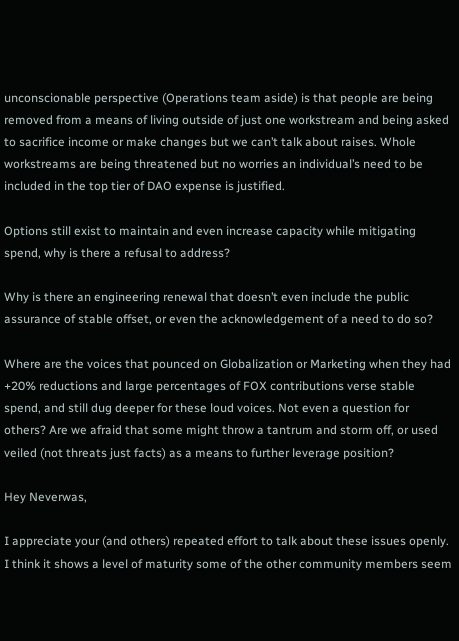unconscionable perspective (Operations team aside) is that people are being removed from a means of living outside of just one workstream and being asked to sacrifice income or make changes but we can’t talk about raises. Whole workstreams are being threatened but no worries an individual’s need to be included in the top tier of DAO expense is justified.

Options still exist to maintain and even increase capacity while mitigating spend, why is there a refusal to address?

Why is there an engineering renewal that doesn’t even include the public assurance of stable offset, or even the acknowledgement of a need to do so?

Where are the voices that pounced on Globalization or Marketing when they had +20% reductions and large percentages of FOX contributions verse stable spend, and still dug deeper for these loud voices. Not even a question for others? Are we afraid that some might throw a tantrum and storm off, or used veiled (not threats just facts) as a means to further leverage position?

Hey Neverwas,

I appreciate your (and others) repeated effort to talk about these issues openly. I think it shows a level of maturity some of the other community members seem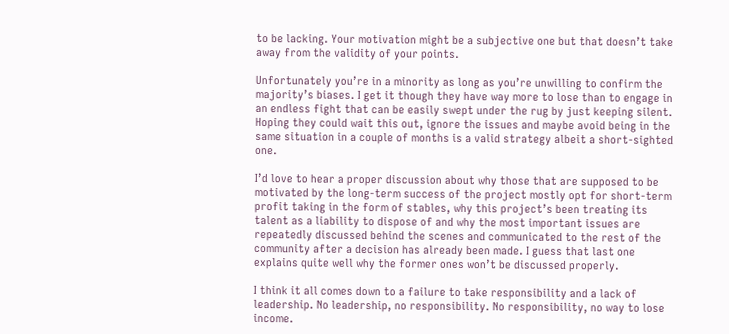to be lacking. Your motivation might be a subjective one but that doesn’t take away from the validity of your points.

Unfortunately you’re in a minority as long as you’re unwilling to confirm the majority’s biases. I get it though they have way more to lose than to engage in an endless fight that can be easily swept under the rug by just keeping silent. Hoping they could wait this out, ignore the issues and maybe avoid being in the same situation in a couple of months is a valid strategy albeit a short-sighted one.

I’d love to hear a proper discussion about why those that are supposed to be motivated by the long-term success of the project mostly opt for short-term profit taking in the form of stables, why this project’s been treating its talent as a liability to dispose of and why the most important issues are repeatedly discussed behind the scenes and communicated to the rest of the community after a decision has already been made. I guess that last one explains quite well why the former ones won’t be discussed properly.

I think it all comes down to a failure to take responsibility and a lack of leadership. No leadership, no responsibility. No responsibility, no way to lose income.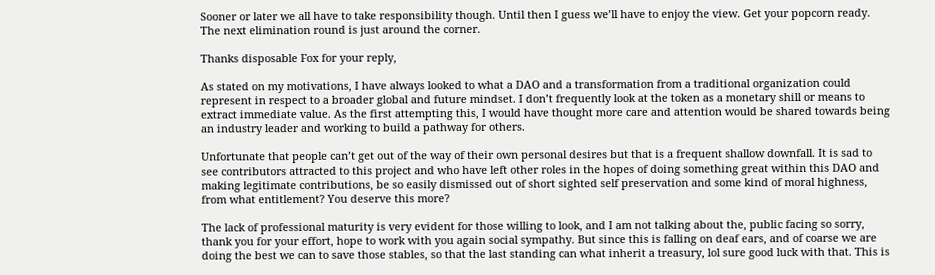Sooner or later we all have to take responsibility though. Until then I guess we’ll have to enjoy the view. Get your popcorn ready. The next elimination round is just around the corner.

Thanks disposable Fox for your reply,

As stated on my motivations, I have always looked to what a DAO and a transformation from a traditional organization could represent in respect to a broader global and future mindset. I don’t frequently look at the token as a monetary shill or means to extract immediate value. As the first attempting this, I would have thought more care and attention would be shared towards being an industry leader and working to build a pathway for others.

Unfortunate that people can’t get out of the way of their own personal desires but that is a frequent shallow downfall. It is sad to see contributors attracted to this project and who have left other roles in the hopes of doing something great within this DAO and making legitimate contributions, be so easily dismissed out of short sighted self preservation and some kind of moral highness, from what entitlement? You deserve this more?

The lack of professional maturity is very evident for those willing to look, and I am not talking about the, public facing so sorry, thank you for your effort, hope to work with you again social sympathy. But since this is falling on deaf ears, and of coarse we are doing the best we can to save those stables, so that the last standing can what inherit a treasury, lol sure good luck with that. This is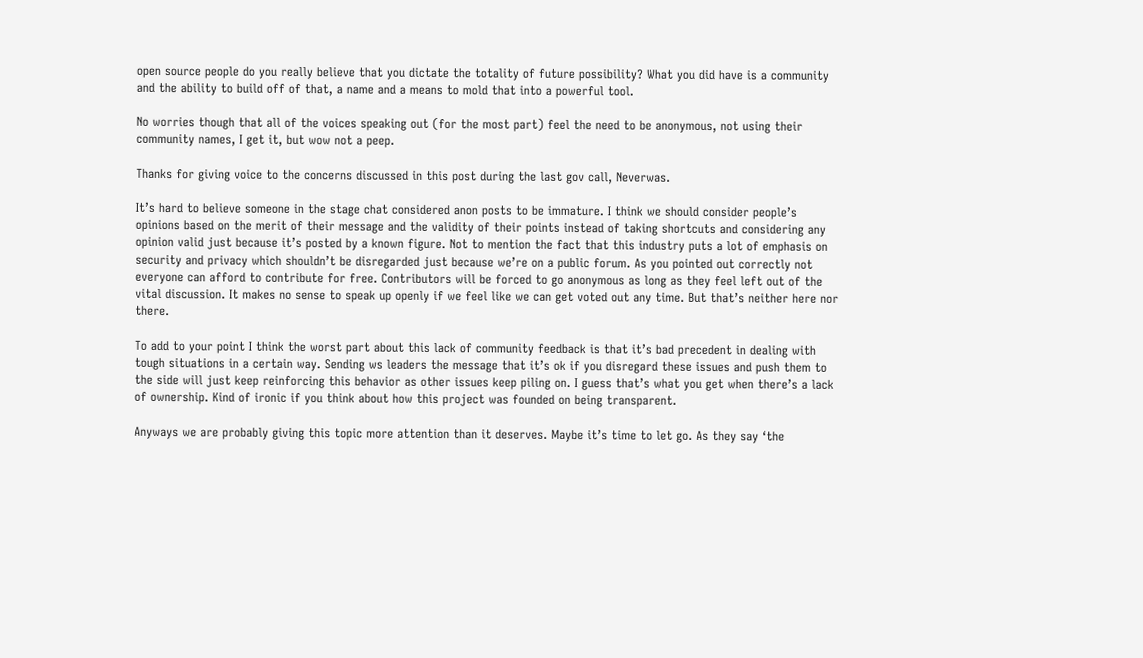open source people do you really believe that you dictate the totality of future possibility? What you did have is a community and the ability to build off of that, a name and a means to mold that into a powerful tool.

No worries though that all of the voices speaking out (for the most part) feel the need to be anonymous, not using their community names, I get it, but wow not a peep.

Thanks for giving voice to the concerns discussed in this post during the last gov call, Neverwas.

It’s hard to believe someone in the stage chat considered anon posts to be immature. I think we should consider people’s opinions based on the merit of their message and the validity of their points instead of taking shortcuts and considering any opinion valid just because it’s posted by a known figure. Not to mention the fact that this industry puts a lot of emphasis on security and privacy which shouldn’t be disregarded just because we’re on a public forum. As you pointed out correctly not everyone can afford to contribute for free. Contributors will be forced to go anonymous as long as they feel left out of the vital discussion. It makes no sense to speak up openly if we feel like we can get voted out any time. But that’s neither here nor there.

To add to your point I think the worst part about this lack of community feedback is that it’s bad precedent in dealing with tough situations in a certain way. Sending ws leaders the message that it’s ok if you disregard these issues and push them to the side will just keep reinforcing this behavior as other issues keep piling on. I guess that’s what you get when there’s a lack of ownership. Kind of ironic if you think about how this project was founded on being transparent.

Anyways we are probably giving this topic more attention than it deserves. Maybe it’s time to let go. As they say ‘the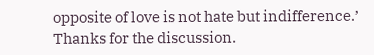opposite of love is not hate but indifference.’ Thanks for the discussion.